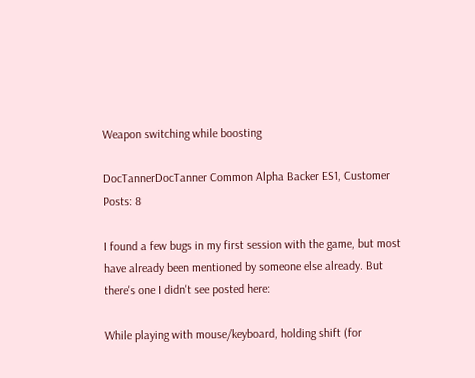Weapon switching while boosting

DocTannerDocTanner Common Alpha Backer ES1, Customer Posts: 8

I found a few bugs in my first session with the game, but most have already been mentioned by someone else already. But there's one I didn't see posted here:

While playing with mouse/keyboard, holding shift (for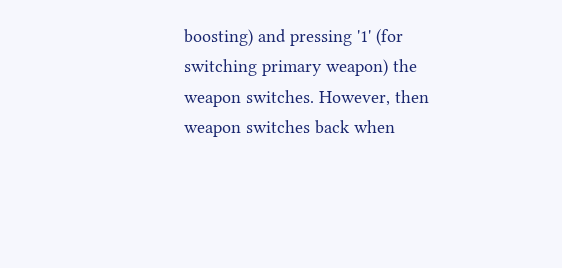boosting) and pressing '1' (for switching primary weapon) the weapon switches. However, then weapon switches back when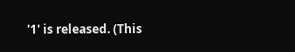'1' is released. (This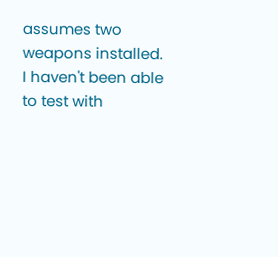assumes two weapons installed. I haven't been able to test with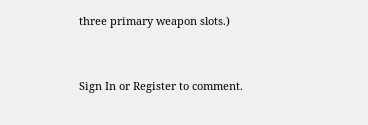three primary weapon slots.)


Sign In or Register to comment.